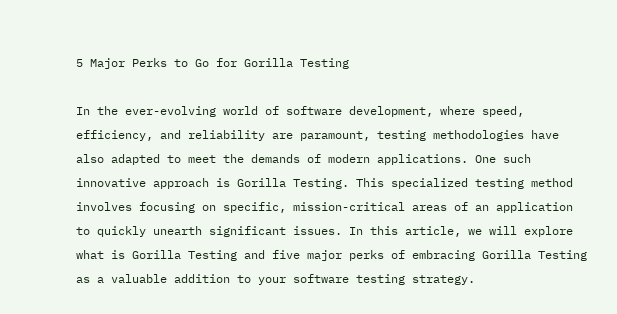5 Major Perks to Go for Gorilla Testing

In the ever-evolving world of software development, where speed, efficiency, and reliability are paramount, testing methodologies have also adapted to meet the demands of modern applications. One such innovative approach is Gorilla Testing. This specialized testing method involves focusing on specific, mission-critical areas of an application to quickly unearth significant issues. In this article, we will explore what is Gorilla Testing and five major perks of embracing Gorilla Testing as a valuable addition to your software testing strategy.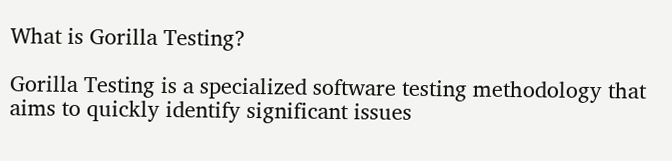What is Gorilla Testing?

Gorilla Testing is a specialized software testing methodology that aims to quickly identify significant issues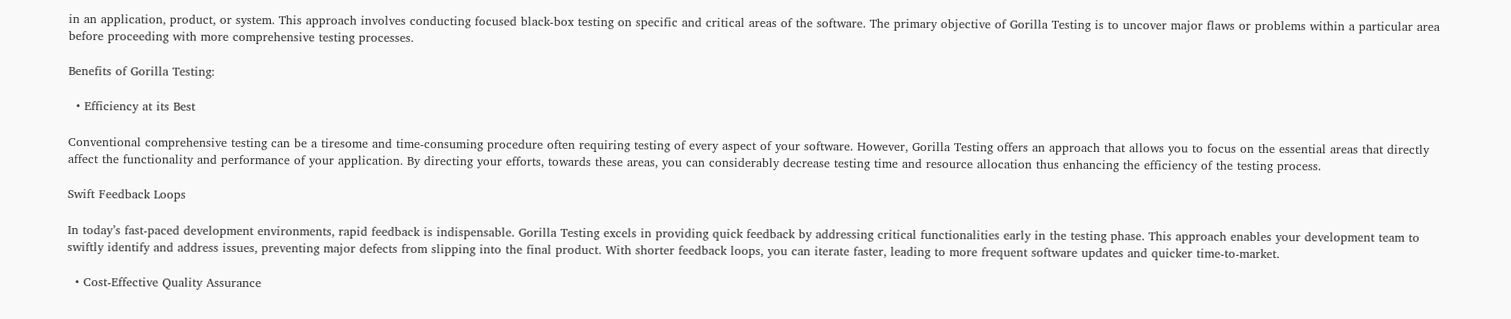in an application, product, or system. This approach involves conducting focused black-box testing on specific and critical areas of the software. The primary objective of Gorilla Testing is to uncover major flaws or problems within a particular area before proceeding with more comprehensive testing processes.

Benefits of Gorilla Testing:

  • Efficiency at its Best

Conventional comprehensive testing can be a tiresome and time-consuming procedure often requiring testing of every aspect of your software. However, Gorilla Testing offers an approach that allows you to focus on the essential areas that directly affect the functionality and performance of your application. By directing your efforts, towards these areas, you can considerably decrease testing time and resource allocation thus enhancing the efficiency of the testing process.

Swift Feedback Loops

In today’s fast-paced development environments, rapid feedback is indispensable. Gorilla Testing excels in providing quick feedback by addressing critical functionalities early in the testing phase. This approach enables your development team to swiftly identify and address issues, preventing major defects from slipping into the final product. With shorter feedback loops, you can iterate faster, leading to more frequent software updates and quicker time-to-market.

  • Cost-Effective Quality Assurance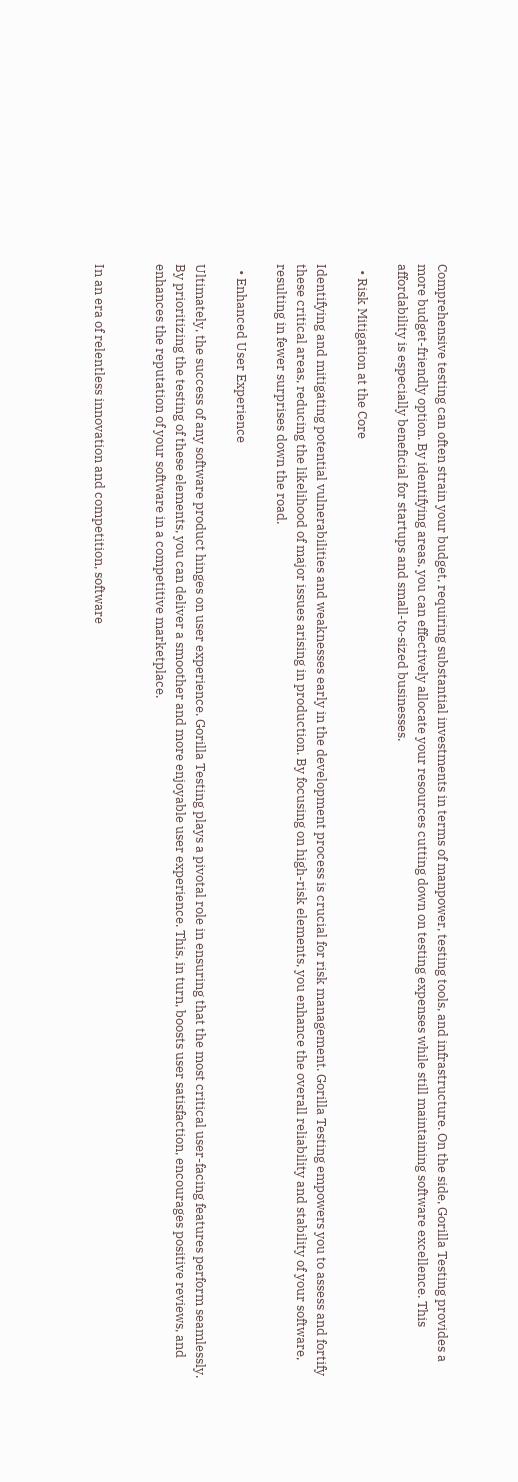Comprehensive testing can often strain your budget, requiring substantial investments in terms of manpower, testing tools, and infrastructure. On the side, Gorilla Testing provides a more budget-friendly option. By identifying areas, you can effectively allocate your resources cutting down on testing expenses while still maintaining software excellence. This affordability is especially beneficial for startups and small-to-sized businesses.

  • Risk Mitigation at the Core

Identifying and mitigating potential vulnerabilities and weaknesses early in the development process is crucial for risk management. Gorilla Testing empowers you to assess and fortify these critical areas, reducing the likelihood of major issues arising in production. By focusing on high-risk elements, you enhance the overall reliability and stability of your software, resulting in fewer surprises down the road.

  • Enhanced User Experience

Ultimately, the success of any software product hinges on user experience. Gorilla Testing plays a pivotal role in ensuring that the most critical user-facing features perform seamlessly. By prioritizing the testing of these elements, you can deliver a smoother and more enjoyable user experience. This, in turn, boosts user satisfaction, encourages positive reviews, and enhances the reputation of your software in a competitive marketplace.


In an era of relentless innovation and competition, software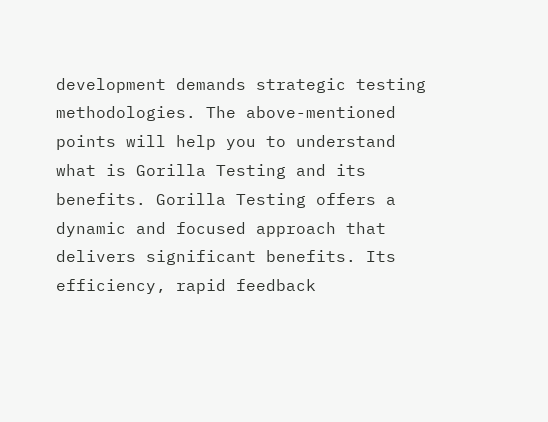development demands strategic testing methodologies. The above-mentioned points will help you to understand what is Gorilla Testing and its benefits. Gorilla Testing offers a dynamic and focused approach that delivers significant benefits. Its efficiency, rapid feedback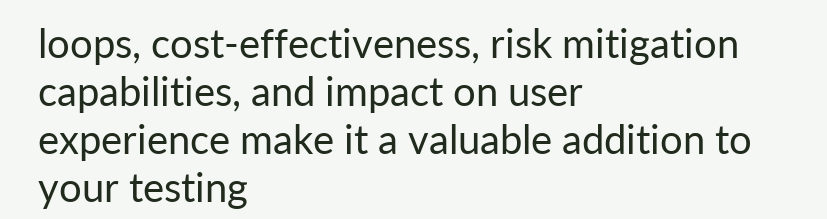loops, cost-effectiveness, risk mitigation capabilities, and impact on user experience make it a valuable addition to your testing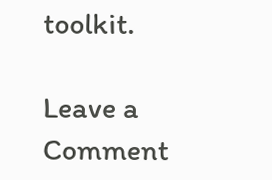toolkit.

Leave a Comment